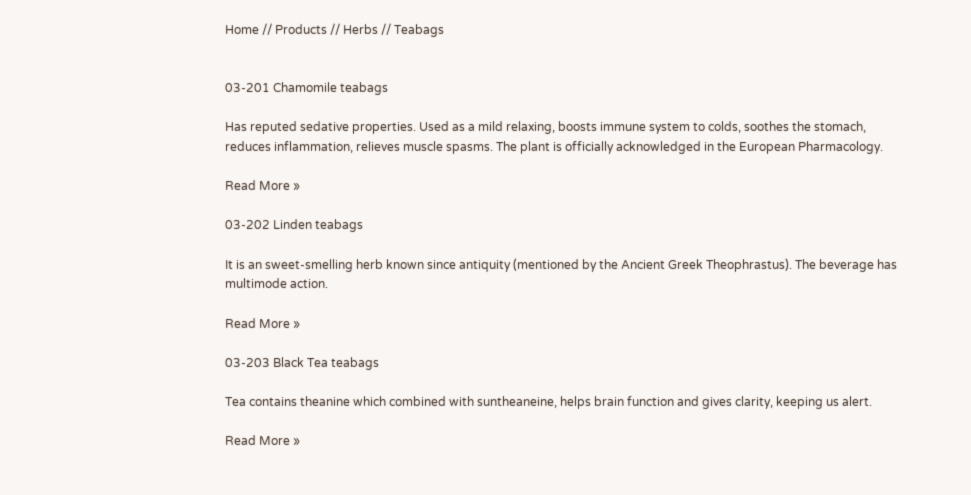Home // Products // Herbs // Teabags


03-201 Chamomile teabags

Has reputed sedative properties. Used as a mild relaxing, boosts immune system to colds, soothes the stomach, reduces inflammation, relieves muscle spasms. The plant is officially acknowledged in the European Pharmacology.

Read More »

03-202 Linden teabags

It is an sweet-smelling herb known since antiquity (mentioned by the Ancient Greek Theophrastus). The beverage has multimode action.

Read More »

03-203 Black Tea teabags

Tea contains theanine which combined with suntheaneine, helps brain function and gives clarity, keeping us alert.

Read More »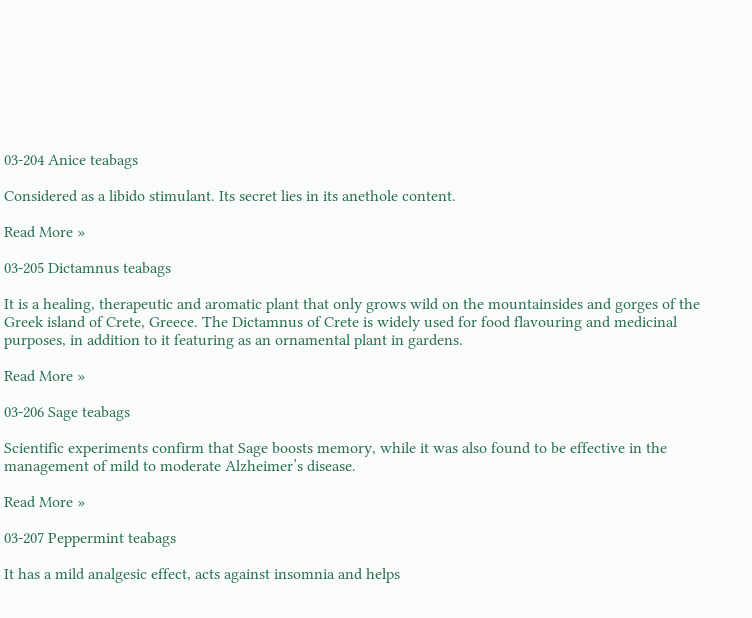03-204 Anice teabags

Considered as a libido stimulant. Its secret lies in its anethole content.

Read More »

03-205 Dictamnus teabags

It is a healing, therapeutic and aromatic plant that only grows wild on the mountainsides and gorges of the Greek island of Crete, Greece. The Dictamnus of Crete is widely used for food flavouring and medicinal purposes, in addition to it featuring as an ornamental plant in gardens.

Read More »

03-206 Sage teabags

Scientific experiments confirm that Sage boosts memory, while it was also found to be effective in the management of mild to moderate Alzheimer’s disease.

Read More »

03-207 Peppermint teabags

It has a mild analgesic effect, acts against insomnia and helps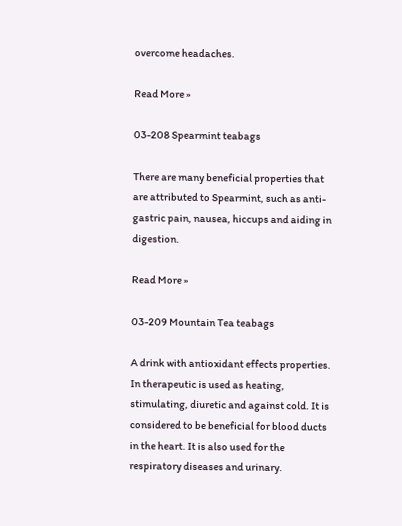overcome headaches.

Read More »

03-208 Spearmint teabags

There are many beneficial properties that are attributed to Spearmint, such as anti-gastric pain, nausea, hiccups and aiding in digestion.

Read More »

03-209 Mountain Tea teabags

A drink with antioxidant effects properties. In therapeutic is used as heating, stimulating, diuretic and against cold. It is considered to be beneficial for blood ducts in the heart. It is also used for the respiratory diseases and urinary.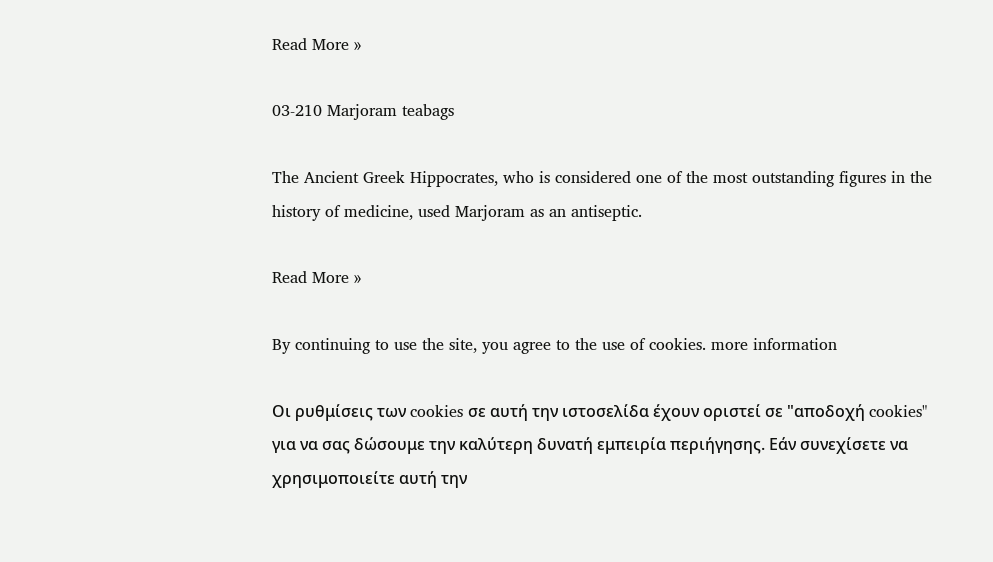Read More »

03-210 Marjoram teabags

The Ancient Greek Hippocrates, who is considered one of the most outstanding figures in the history of medicine, used Marjoram as an antiseptic.

Read More »

By continuing to use the site, you agree to the use of cookies. more information

Οι ρυθμίσεις των cookies σε αυτή την ιστοσελίδα έχουν οριστεί σε "αποδοχή cookies" για να σας δώσουμε την καλύτερη δυνατή εμπειρία περιήγησης. Εάν συνεχίσετε να χρησιμοποιείτε αυτή την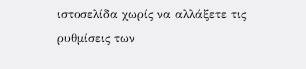ιστοσελίδα χωρίς να αλλάξετε τις ρυθμίσεις των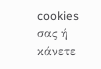cookies σας ή κάνετε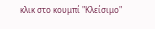κλικ στο κουμπί "Κλείσιμο"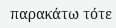παρακάτω τότε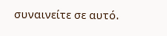συναινείτε σε αυτό.